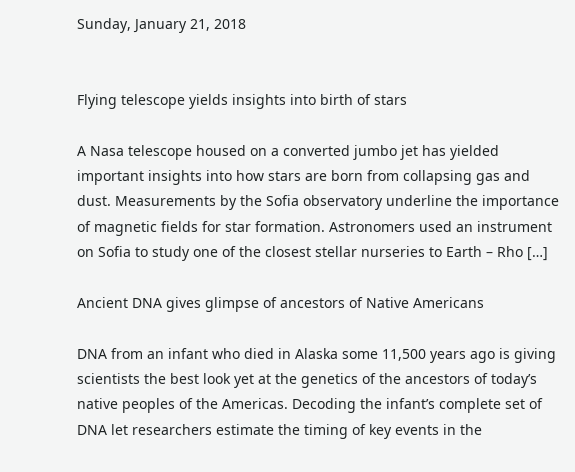Sunday, January 21, 2018


Flying telescope yields insights into birth of stars

A Nasa telescope housed on a converted jumbo jet has yielded important insights into how stars are born from collapsing gas and dust. Measurements by the Sofia observatory underline the importance of magnetic fields for star formation. Astronomers used an instrument on Sofia to study one of the closest stellar nurseries to Earth – Rho […]

Ancient DNA gives glimpse of ancestors of Native Americans

DNA from an infant who died in Alaska some 11,500 years ago is giving scientists the best look yet at the genetics of the ancestors of today’s native peoples of the Americas. Decoding the infant’s complete set of DNA let researchers estimate the timing of key events in the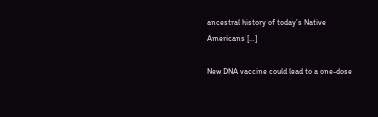ancestral history of today’s Native Americans […]

New DNA vaccine could lead to a one-dose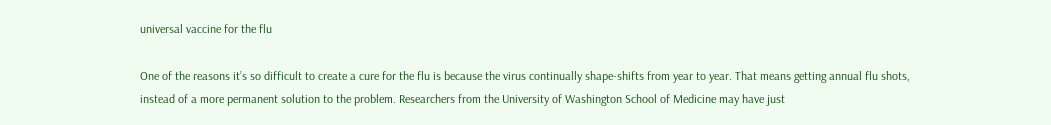universal vaccine for the flu

One of the reasons it’s so difficult to create a cure for the flu is because the virus continually shape-shifts from year to year. That means getting annual flu shots, instead of a more permanent solution to the problem. Researchers from the University of Washington School of Medicine may have just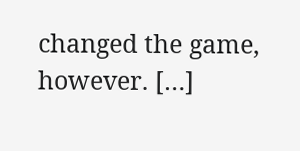changed the game, however. […]